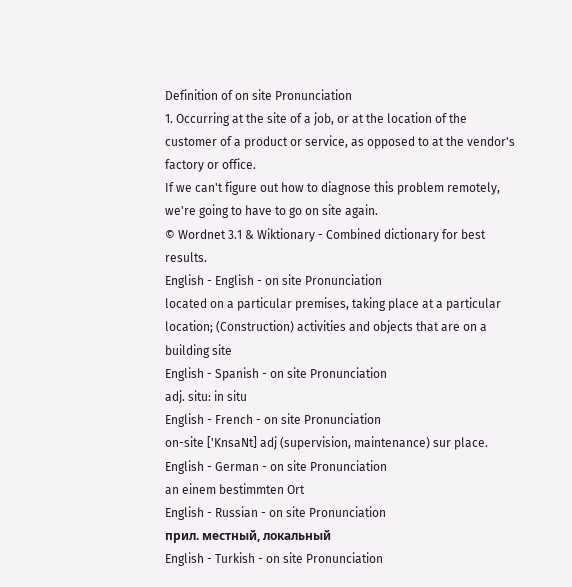Definition of on site Pronunciation
1. Occurring at the site of a job, or at the location of the customer of a product or service, as opposed to at the vendor's factory or office.
If we can't figure out how to diagnose this problem remotely, we're going to have to go on site again.
© Wordnet 3.1 & Wiktionary - Combined dictionary for best results.
English - English - on site Pronunciation
located on a particular premises, taking place at a particular location; (Construction) activities and objects that are on a building site
English - Spanish - on site Pronunciation
adj. situ: in situ
English - French - on site Pronunciation
on-site ['KnsaNt] adj (supervision, maintenance) sur place.
English - German - on site Pronunciation
an einem bestimmten Ort
English - Russian - on site Pronunciation
прил. местный, локальный
English - Turkish - on site Pronunciation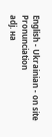English - Ukrainian - on site Pronunciation
adj. на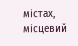містах, місцевий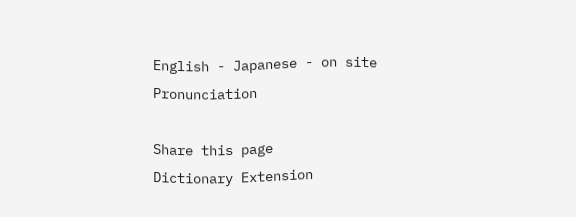English - Japanese - on site Pronunciation

Share this page
Dictionary Extension